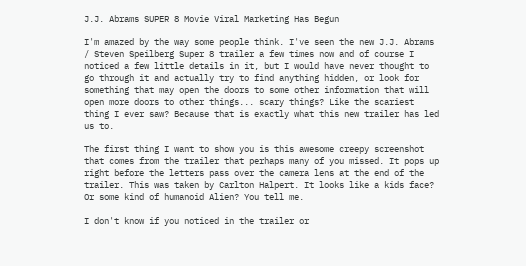J.J. Abrams SUPER 8 Movie Viral Marketing Has Begun

I'm amazed by the way some people think. I've seen the new J.J. Abrams / Steven Speilberg Super 8 trailer a few times now and of course I noticed a few little details in it, but I would have never thought to go through it and actually try to find anything hidden, or look for something that may open the doors to some other information that will open more doors to other things... scary things? Like the scariest thing I ever saw? Because that is exactly what this new trailer has led us to.

The first thing I want to show you is this awesome creepy screenshot that comes from the trailer that perhaps many of you missed. It pops up right before the letters pass over the camera lens at the end of the trailer. This was taken by Carlton Halpert. It looks like a kids face? Or some kind of humanoid Alien? You tell me.

I don't know if you noticed in the trailer or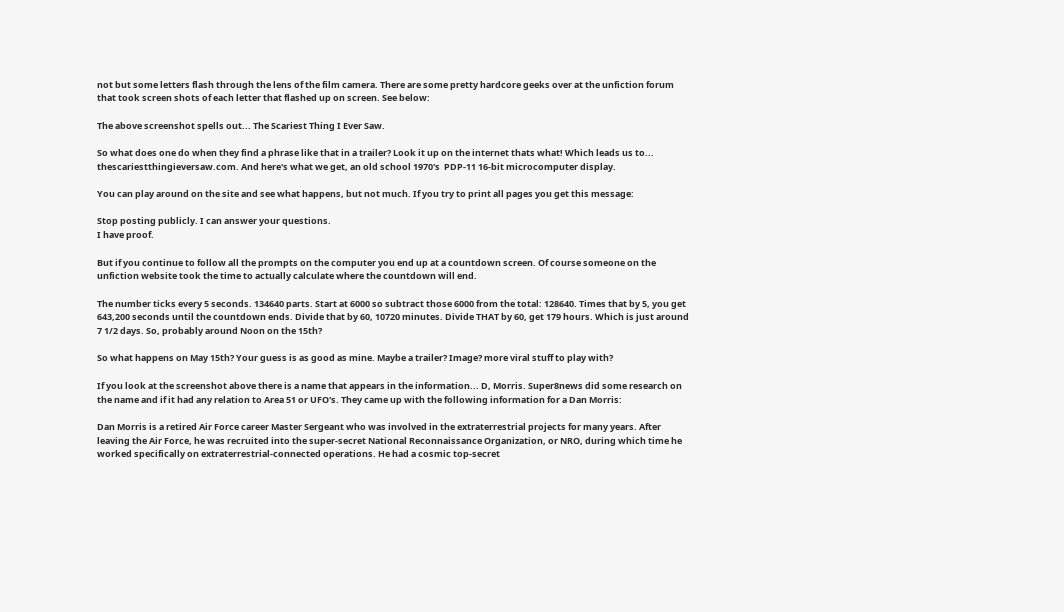not but some letters flash through the lens of the film camera. There are some pretty hardcore geeks over at the unfiction forum that took screen shots of each letter that flashed up on screen. See below:

The above screenshot spells out... The Scariest Thing I Ever Saw.

So what does one do when they find a phrase like that in a trailer? Look it up on the internet thats what! Which leads us to... thescariestthingieversaw.com. And here's what we get, an old school 1970's  PDP-11 16-bit microcomputer display.

You can play around on the site and see what happens, but not much. If you try to print all pages you get this message:

Stop posting publicly. I can answer your questions.
I have proof.

But if you continue to follow all the prompts on the computer you end up at a countdown screen. Of course someone on the unfiction website took the time to actually calculate where the countdown will end.

The number ticks every 5 seconds. 134640 parts. Start at 6000 so subtract those 6000 from the total: 128640. Times that by 5, you get 643,200 seconds until the countdown ends. Divide that by 60, 10720 minutes. Divide THAT by 60, get 179 hours. Which is just around 7 1/2 days. So, probably around Noon on the 15th?

So what happens on May 15th? Your guess is as good as mine. Maybe a trailer? Image? more viral stuff to play with?

If you look at the screenshot above there is a name that appears in the information... D, Morris. Super8news did some research on the name and if it had any relation to Area 51 or UFO's. They came up with the following information for a Dan Morris:

Dan Morris is a retired Air Force career Master Sergeant who was involved in the extraterrestrial projects for many years. After leaving the Air Force, he was recruited into the super-secret National Reconnaissance Organization, or NRO, during which time he worked specifically on extraterrestrial-connected operations. He had a cosmic top-secret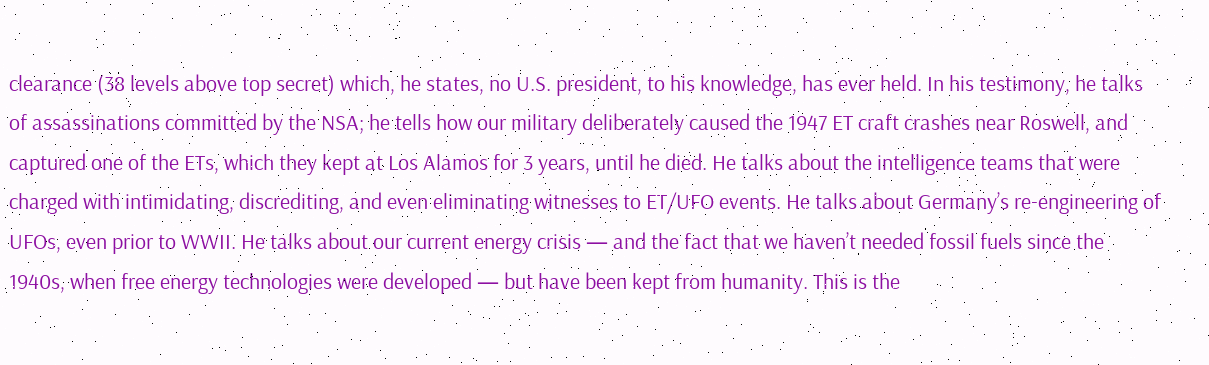clearance (38 levels above top secret) which, he states, no U.S. president, to his knowledge, has ever held. In his testimony, he talks of assassinations committed by the NSA; he tells how our military deliberately caused the 1947 ET craft crashes near Roswell, and captured one of the ETs, which they kept at Los Alamos for 3 years, until he died. He talks about the intelligence teams that were charged with intimidating, discrediting, and even eliminating witnesses to ET/UFO events. He talks about Germany’s re-engineering of UFOs, even prior to WWII. He talks about our current energy crisis — and the fact that we haven’t needed fossil fuels since the 1940s, when free energy technologies were developed — but have been kept from humanity. This is the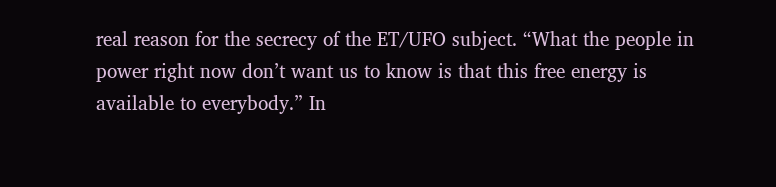real reason for the secrecy of the ET/UFO subject. “What the people in power right now don’t want us to know is that this free energy is available to everybody.” In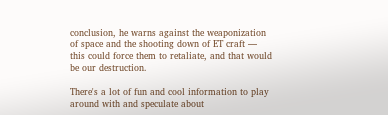conclusion, he warns against the weaponization of space and the shooting down of ET craft — this could force them to retaliate, and that would be our destruction.

There's a lot of fun and cool information to play around with and speculate about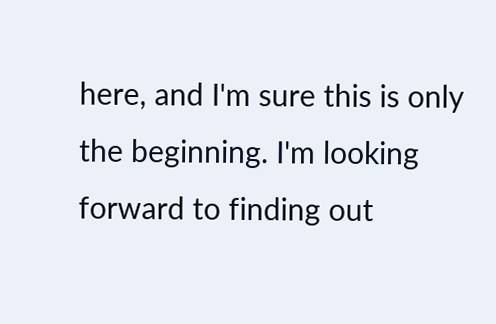here, and I'm sure this is only the beginning. I'm looking forward to finding out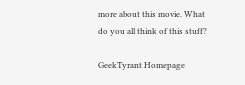more about this movie. What do you all think of this stuff?

GeekTyrant Homepage